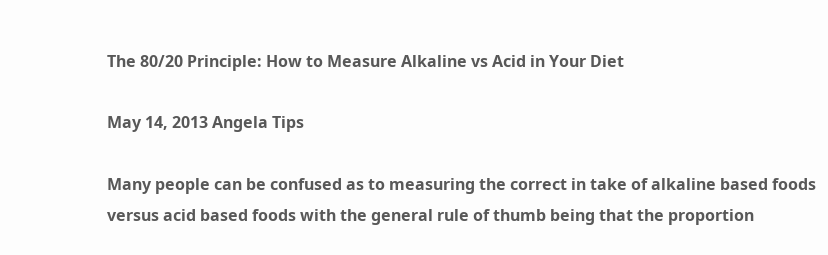The 80/20 Principle: How to Measure Alkaline vs Acid in Your Diet

May 14, 2013 Angela Tips

Many people can be confused as to measuring the correct in take of alkaline based foods versus acid based foods with the general rule of thumb being that the proportion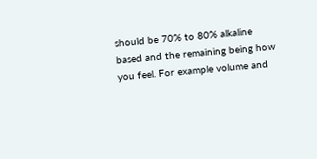should be 70% to 80% alkaline based and the remaining being how you feel. For example volume and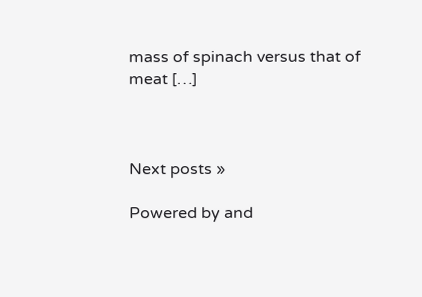mass of spinach versus that of meat […]



Next posts »

Powered by and